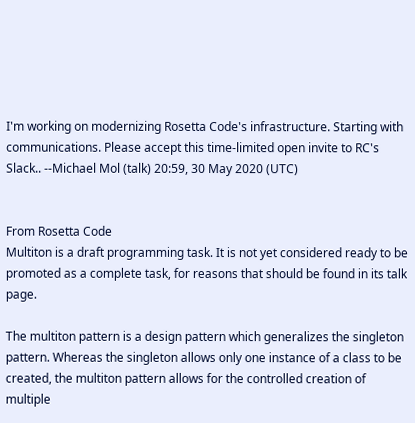I'm working on modernizing Rosetta Code's infrastructure. Starting with communications. Please accept this time-limited open invite to RC's Slack.. --Michael Mol (talk) 20:59, 30 May 2020 (UTC)


From Rosetta Code
Multiton is a draft programming task. It is not yet considered ready to be promoted as a complete task, for reasons that should be found in its talk page.

The multiton pattern is a design pattern which generalizes the singleton pattern. Whereas the singleton allows only one instance of a class to be created, the multiton pattern allows for the controlled creation of multiple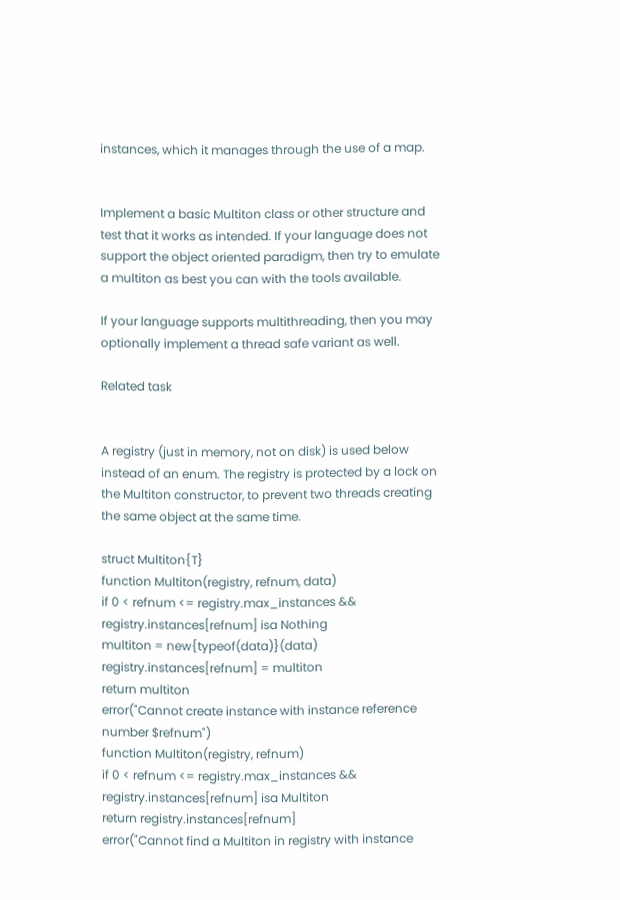instances, which it manages through the use of a map.


Implement a basic Multiton class or other structure and test that it works as intended. If your language does not support the object oriented paradigm, then try to emulate a multiton as best you can with the tools available.

If your language supports multithreading, then you may optionally implement a thread safe variant as well.

Related task


A registry (just in memory, not on disk) is used below instead of an enum. The registry is protected by a lock on the Multiton constructor, to prevent two threads creating the same object at the same time.

struct Multiton{T}
function Multiton(registry, refnum, data)
if 0 < refnum <= registry.max_instances && registry.instances[refnum] isa Nothing
multiton = new{typeof(data)}(data)
registry.instances[refnum] = multiton
return multiton
error("Cannot create instance with instance reference number $refnum")
function Multiton(registry, refnum)
if 0 < refnum <= registry.max_instances && registry.instances[refnum] isa Multiton
return registry.instances[refnum]
error("Cannot find a Multiton in registry with instance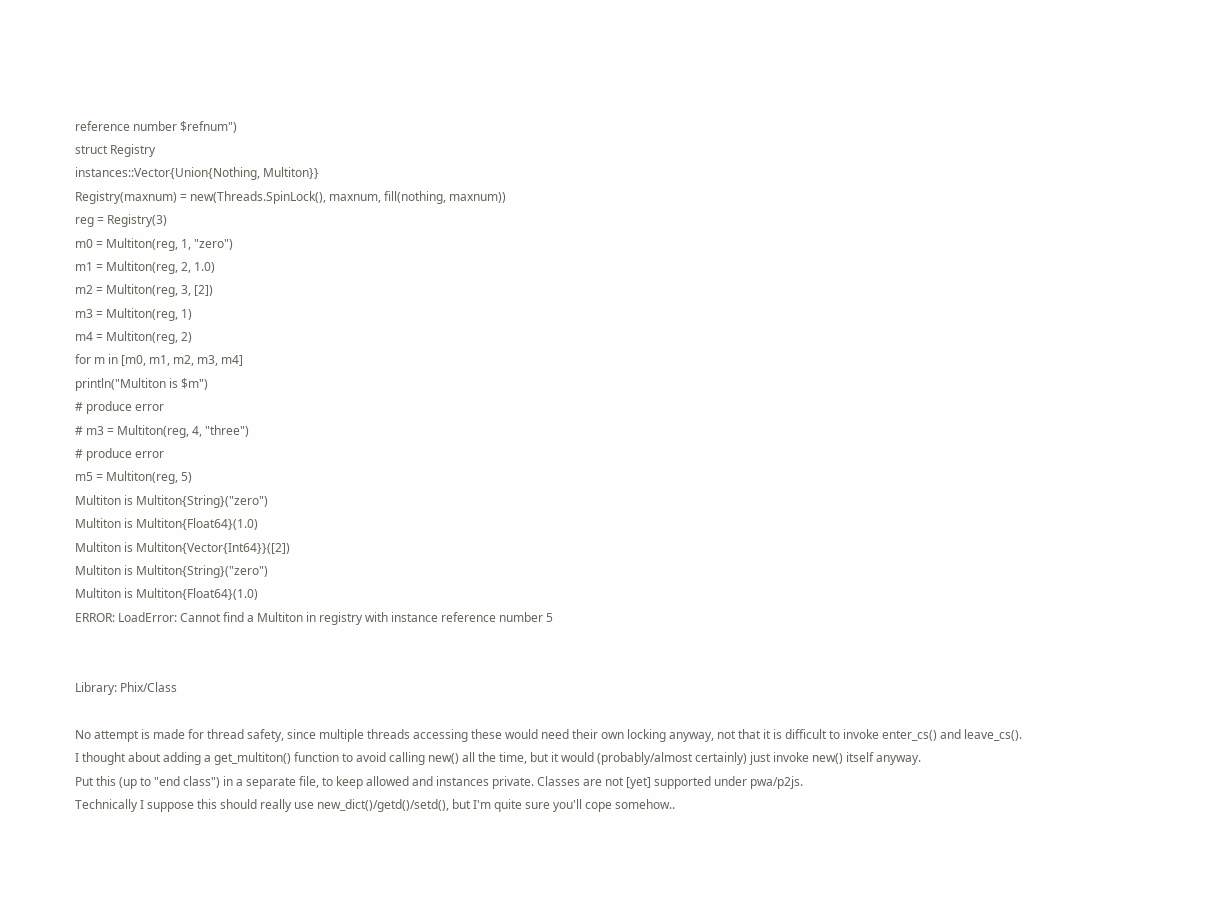reference number $refnum")
struct Registry
instances::Vector{Union{Nothing, Multiton}}
Registry(maxnum) = new(Threads.SpinLock(), maxnum, fill(nothing, maxnum))
reg = Registry(3)
m0 = Multiton(reg, 1, "zero")
m1 = Multiton(reg, 2, 1.0)
m2 = Multiton(reg, 3, [2])
m3 = Multiton(reg, 1)
m4 = Multiton(reg, 2)
for m in [m0, m1, m2, m3, m4]
println("Multiton is $m")
# produce error
# m3 = Multiton(reg, 4, "three")
# produce error
m5 = Multiton(reg, 5)
Multiton is Multiton{String}("zero")
Multiton is Multiton{Float64}(1.0)
Multiton is Multiton{Vector{Int64}}([2])
Multiton is Multiton{String}("zero")
Multiton is Multiton{Float64}(1.0)
ERROR: LoadError: Cannot find a Multiton in registry with instance reference number 5


Library: Phix/Class

No attempt is made for thread safety, since multiple threads accessing these would need their own locking anyway, not that it is difficult to invoke enter_cs() and leave_cs().
I thought about adding a get_multiton() function to avoid calling new() all the time, but it would (probably/almost certainly) just invoke new() itself anyway.
Put this (up to "end class") in a separate file, to keep allowed and instances private. Classes are not [yet] supported under pwa/p2js.
Technically I suppose this should really use new_dict()/getd()/setd(), but I'm quite sure you'll cope somehow..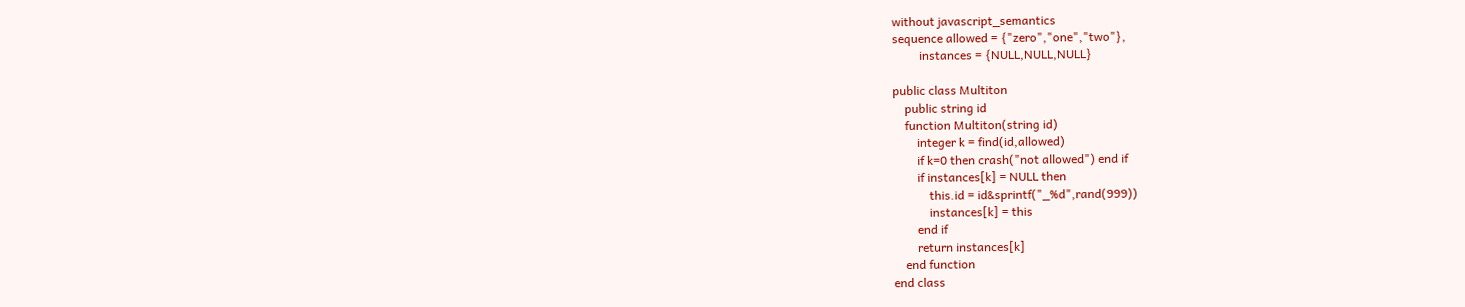without javascript_semantics
sequence allowed = {"zero","one","two"},
         instances = {NULL,NULL,NULL}

public class Multiton
    public string id
    function Multiton(string id)
        integer k = find(id,allowed)
        if k=0 then crash("not allowed") end if
        if instances[k] = NULL then
            this.id = id&sprintf("_%d",rand(999))
            instances[k] = this
        end if
        return instances[k]
    end function
end class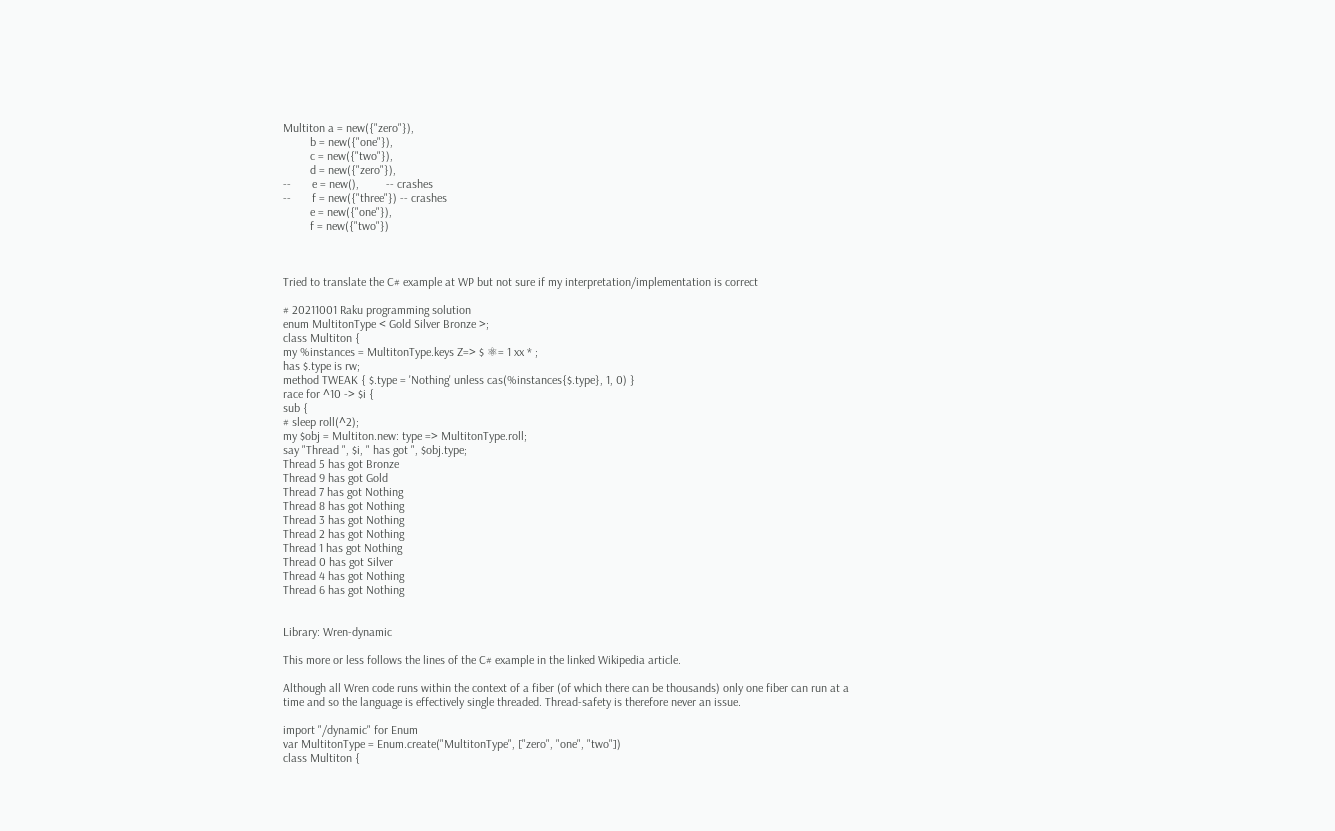Multiton a = new({"zero"}),
         b = new({"one"}),
         c = new({"two"}),
         d = new({"zero"}),
--       e = new(),         -- crashes
--       f = new({"three"}) -- crashes
         e = new({"one"}),
         f = new({"two"})



Tried to translate the C# example at WP but not sure if my interpretation/implementation is correct

# 20211001 Raku programming solution
enum MultitonType < Gold Silver Bronze >;
class Multiton {
my %instances = MultitonType.keys Z=> $ ⚛= 1 xx * ;
has $.type is rw;
method TWEAK { $.type = 'Nothing' unless cas(%instances{$.type}, 1, 0) }
race for ^10 -> $i {
sub {
# sleep roll(^2);
my $obj = Multiton.new: type => MultitonType.roll;
say "Thread ", $i, " has got ", $obj.type;
Thread 5 has got Bronze
Thread 9 has got Gold
Thread 7 has got Nothing
Thread 8 has got Nothing
Thread 3 has got Nothing
Thread 2 has got Nothing
Thread 1 has got Nothing
Thread 0 has got Silver
Thread 4 has got Nothing
Thread 6 has got Nothing


Library: Wren-dynamic

This more or less follows the lines of the C# example in the linked Wikipedia article.

Although all Wren code runs within the context of a fiber (of which there can be thousands) only one fiber can run at a time and so the language is effectively single threaded. Thread-safety is therefore never an issue.

import "/dynamic" for Enum
var MultitonType = Enum.create("MultitonType", ["zero", "one", "two"])
class Multiton {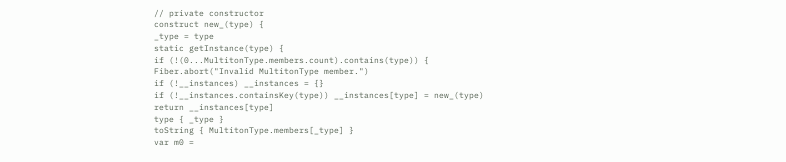// private constructor
construct new_(type) {
_type = type
static getInstance(type) {
if (!(0...MultitonType.members.count).contains(type)) {
Fiber.abort("Invalid MultitonType member.")
if (!__instances) __instances = {}
if (!__instances.containsKey(type)) __instances[type] = new_(type)
return __instances[type]
type { _type }
toString { MultitonType.members[_type] }
var m0 =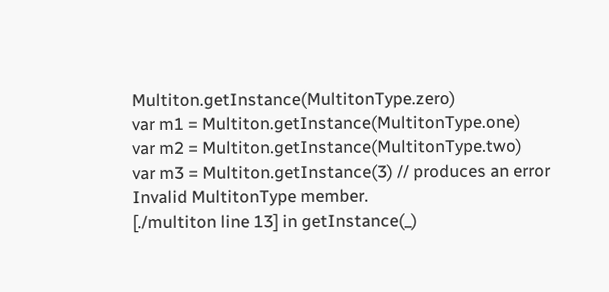Multiton.getInstance(MultitonType.zero)
var m1 = Multiton.getInstance(MultitonType.one)
var m2 = Multiton.getInstance(MultitonType.two)
var m3 = Multiton.getInstance(3) // produces an error
Invalid MultitonType member.
[./multiton line 13] in getInstance(_)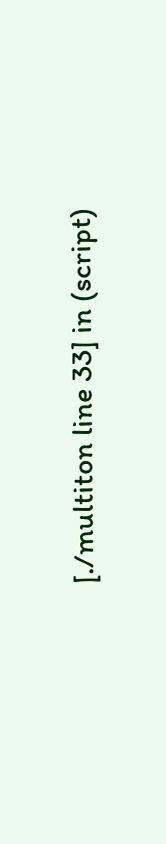[./multiton line 33] in (script)